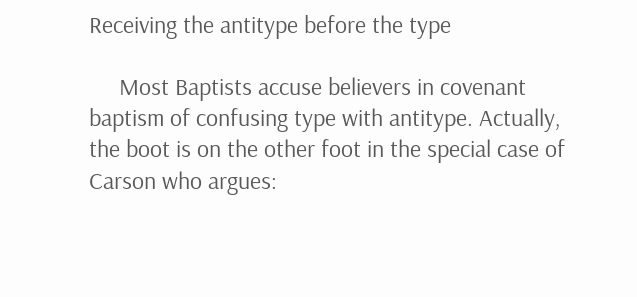Receiving the antitype before the type

     Most Baptists accuse believers in covenant baptism of confusing type with antitype. Actually, the boot is on the other foot in the special case of Carson who argues: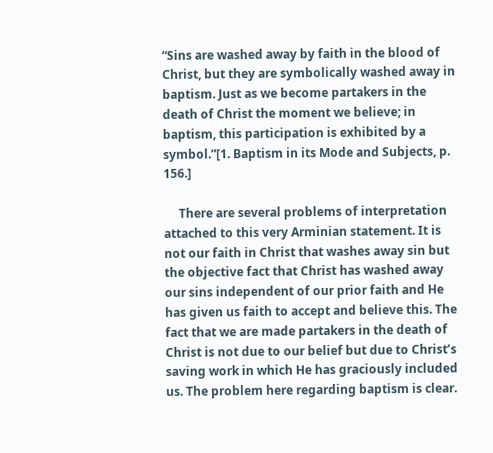“Sins are washed away by faith in the blood of Christ, but they are symbolically washed away in baptism. Just as we become partakers in the death of Christ the moment we believe; in baptism, this participation is exhibited by a symbol.”[1. Baptism in its Mode and Subjects, p. 156.]

     There are several problems of interpretation attached to this very Arminian statement. It is not our faith in Christ that washes away sin but the objective fact that Christ has washed away our sins independent of our prior faith and He has given us faith to accept and believe this. The fact that we are made partakers in the death of Christ is not due to our belief but due to Christ’s saving work in which He has graciously included us. The problem here regarding baptism is clear.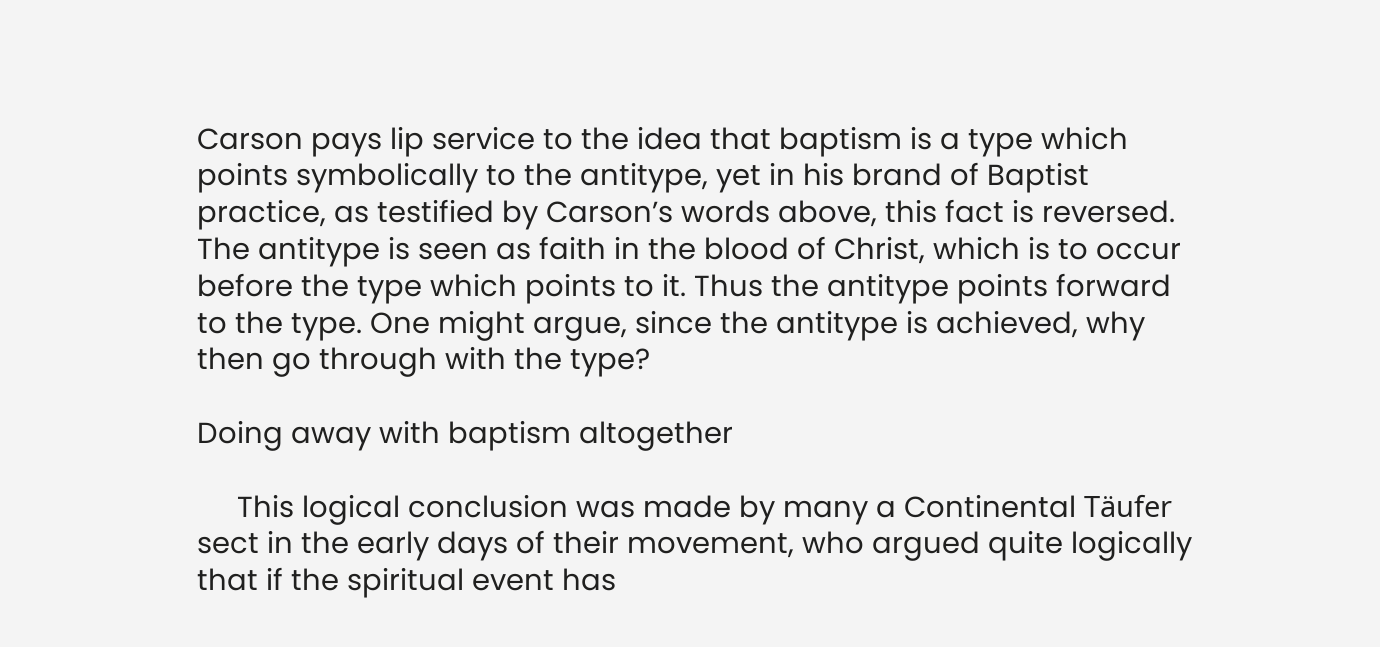Carson pays lip service to the idea that baptism is a type which points symbolically to the antitype, yet in his brand of Baptist practice, as testified by Carson’s words above, this fact is reversed. The antitype is seen as faith in the blood of Christ, which is to occur before the type which points to it. Thus the antitype points forward to the type. One might argue, since the antitype is achieved, why then go through with the type?

Doing away with baptism altogether

     This logical conclusion was made by many a Continental Täufer sect in the early days of their movement, who argued quite logically that if the spiritual event has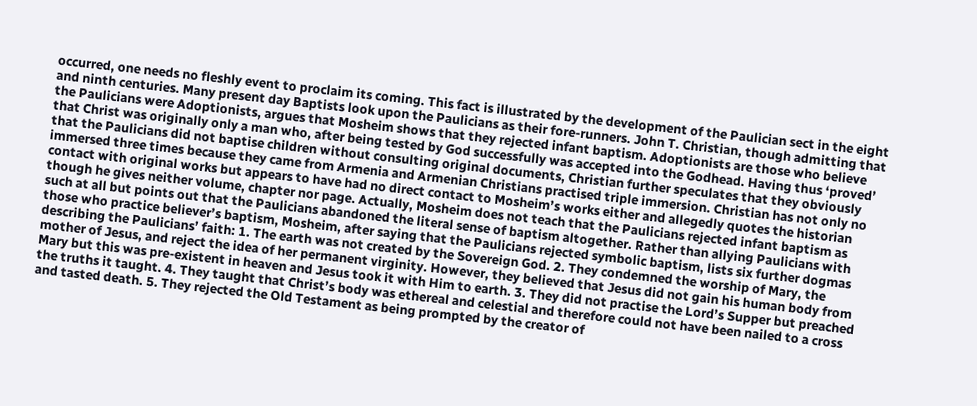occurred, one needs no fleshly event to proclaim its coming. This fact is illustrated by the development of the Paulician sect in the eight and ninth centuries. Many present day Baptists look upon the Paulicians as their fore-runners. John T. Christian, though admitting that the Paulicians were Adoptionists, argues that Mosheim shows that they rejected infant baptism. Adoptionists are those who believe that Christ was originally only a man who, after being tested by God successfully was accepted into the Godhead. Having thus ‘proved’ that the Paulicians did not baptise children without consulting original documents, Christian further speculates that they obviously immersed three times because they came from Armenia and Armenian Christians practised triple immersion. Christian has not only no contact with original works but appears to have had no direct contact to Mosheim’s works either and allegedly quotes the historian though he gives neither volume, chapter nor page. Actually, Mosheim does not teach that the Paulicians rejected infant baptism as such at all but points out that the Paulicians abandoned the literal sense of baptism altogether. Rather than allying Paulicians with those who practice believer’s baptism, Mosheim, after saying that the Paulicians rejected symbolic baptism, lists six further dogmas describing the Paulicians’ faith: 1. The earth was not created by the Sovereign God. 2. They condemned the worship of Mary, the mother of Jesus, and reject the idea of her permanent virginity. However, they believed that Jesus did not gain his human body from Mary but this was pre-existent in heaven and Jesus took it with Him to earth. 3. They did not practise the Lord’s Supper but preached the truths it taught. 4. They taught that Christ’s body was ethereal and celestial and therefore could not have been nailed to a cross and tasted death. 5. They rejected the Old Testament as being prompted by the creator of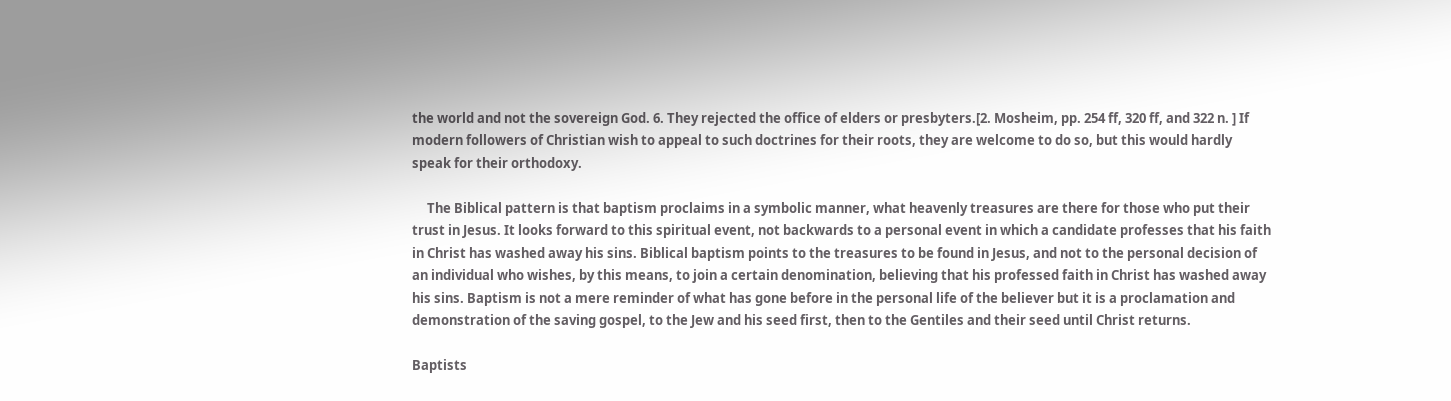the world and not the sovereign God. 6. They rejected the office of elders or presbyters.[2. Mosheim, pp. 254 ff, 320 ff, and 322 n. ] If modern followers of Christian wish to appeal to such doctrines for their roots, they are welcome to do so, but this would hardly speak for their orthodoxy.

     The Biblical pattern is that baptism proclaims in a symbolic manner, what heavenly treasures are there for those who put their trust in Jesus. It looks forward to this spiritual event, not backwards to a personal event in which a candidate professes that his faith in Christ has washed away his sins. Biblical baptism points to the treasures to be found in Jesus, and not to the personal decision of an individual who wishes, by this means, to join a certain denomination, believing that his professed faith in Christ has washed away his sins. Baptism is not a mere reminder of what has gone before in the personal life of the believer but it is a proclamation and demonstration of the saving gospel, to the Jew and his seed first, then to the Gentiles and their seed until Christ returns.

Baptists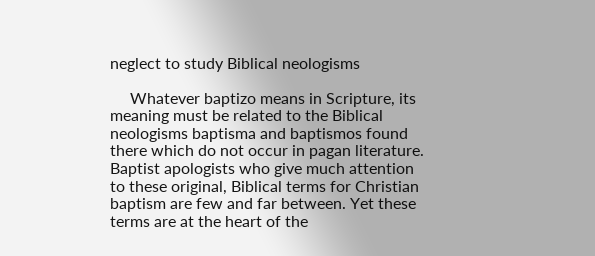neglect to study Biblical neologisms

     Whatever baptizo means in Scripture, its meaning must be related to the Biblical neologisms baptisma and baptismos found there which do not occur in pagan literature. Baptist apologists who give much attention to these original, Biblical terms for Christian baptism are few and far between. Yet these terms are at the heart of the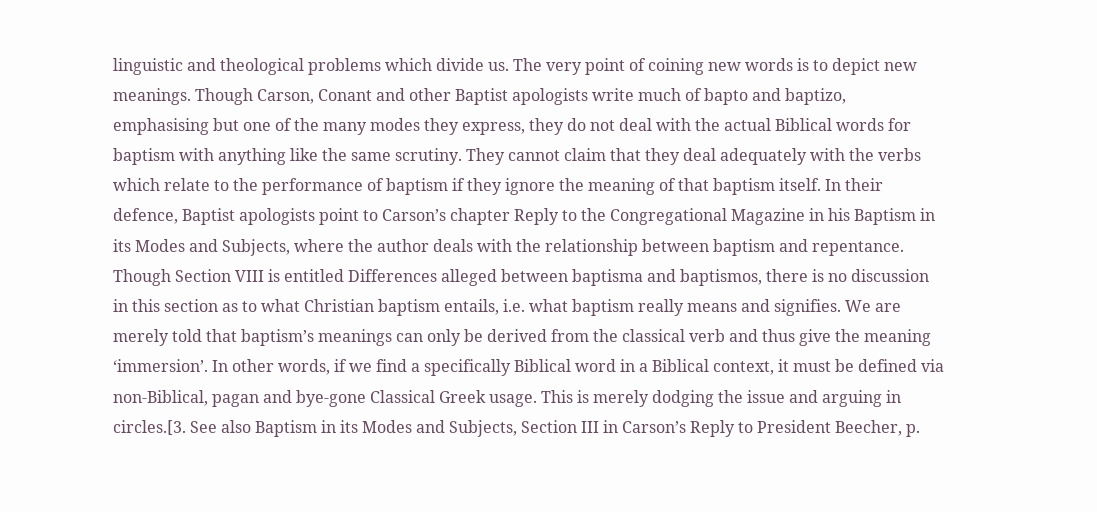linguistic and theological problems which divide us. The very point of coining new words is to depict new meanings. Though Carson, Conant and other Baptist apologists write much of bapto and baptizo, emphasising but one of the many modes they express, they do not deal with the actual Biblical words for baptism with anything like the same scrutiny. They cannot claim that they deal adequately with the verbs which relate to the performance of baptism if they ignore the meaning of that baptism itself. In their defence, Baptist apologists point to Carson’s chapter Reply to the Congregational Magazine in his Baptism in its Modes and Subjects, where the author deals with the relationship between baptism and repentance. Though Section VIII is entitled Differences alleged between baptisma and baptismos, there is no discussion in this section as to what Christian baptism entails, i.e. what baptism really means and signifies. We are merely told that baptism’s meanings can only be derived from the classical verb and thus give the meaning ‘immersion’. In other words, if we find a specifically Biblical word in a Biblical context, it must be defined via non-Biblical, pagan and bye-gone Classical Greek usage. This is merely dodging the issue and arguing in circles.[3. See also Baptism in its Modes and Subjects, Section III in Carson’s Reply to President Beecher, p.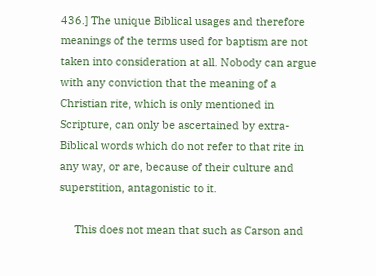436.] The unique Biblical usages and therefore meanings of the terms used for baptism are not taken into consideration at all. Nobody can argue with any conviction that the meaning of a Christian rite, which is only mentioned in Scripture, can only be ascertained by extra-Biblical words which do not refer to that rite in any way, or are, because of their culture and superstition, antagonistic to it.

     This does not mean that such as Carson and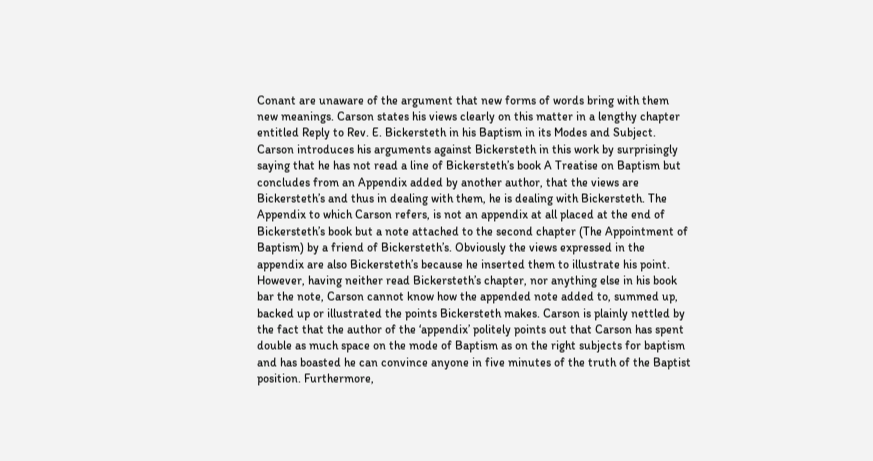Conant are unaware of the argument that new forms of words bring with them new meanings. Carson states his views clearly on this matter in a lengthy chapter entitled Reply to Rev. E. Bickersteth in his Baptism in its Modes and Subject. Carson introduces his arguments against Bickersteth in this work by surprisingly saying that he has not read a line of Bickersteth’s book A Treatise on Baptism but concludes from an Appendix added by another author, that the views are Bickersteth’s and thus in dealing with them, he is dealing with Bickersteth. The Appendix to which Carson refers, is not an appendix at all placed at the end of Bickersteth’s book but a note attached to the second chapter (The Appointment of Baptism) by a friend of Bickersteth’s. Obviously the views expressed in the appendix are also Bickersteth’s because he inserted them to illustrate his point. However, having neither read Bickersteth’s chapter, nor anything else in his book bar the note, Carson cannot know how the appended note added to, summed up, backed up or illustrated the points Bickersteth makes. Carson is plainly nettled by the fact that the author of the ‘appendix’ politely points out that Carson has spent double as much space on the mode of Baptism as on the right subjects for baptism and has boasted he can convince anyone in five minutes of the truth of the Baptist position. Furthermore,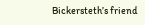Bickersteth’s friend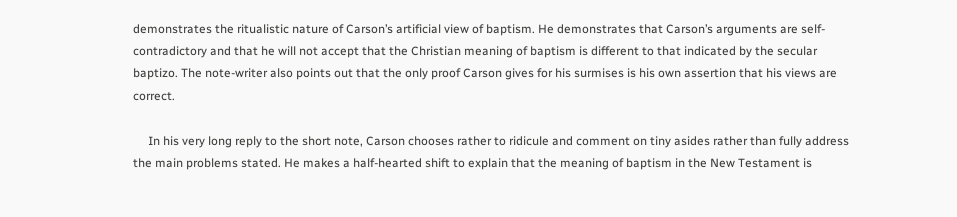demonstrates the ritualistic nature of Carson’s artificial view of baptism. He demonstrates that Carson’s arguments are self-contradictory and that he will not accept that the Christian meaning of baptism is different to that indicated by the secular baptizo. The note-writer also points out that the only proof Carson gives for his surmises is his own assertion that his views are correct.

     In his very long reply to the short note, Carson chooses rather to ridicule and comment on tiny asides rather than fully address the main problems stated. He makes a half-hearted shift to explain that the meaning of baptism in the New Testament is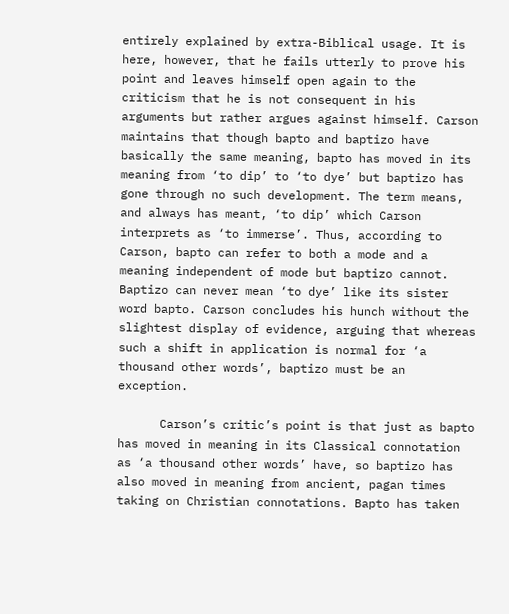entirely explained by extra-Biblical usage. It is here, however, that he fails utterly to prove his point and leaves himself open again to the criticism that he is not consequent in his arguments but rather argues against himself. Carson maintains that though bapto and baptizo have basically the same meaning, bapto has moved in its meaning from ‘to dip’ to ‘to dye’ but baptizo has gone through no such development. The term means, and always has meant, ‘to dip’ which Carson interprets as ‘to immerse’. Thus, according to Carson, bapto can refer to both a mode and a meaning independent of mode but baptizo cannot. Baptizo can never mean ‘to dye’ like its sister word bapto. Carson concludes his hunch without the slightest display of evidence, arguing that whereas such a shift in application is normal for ‘a thousand other words’, baptizo must be an exception.

      Carson’s critic’s point is that just as bapto has moved in meaning in its Classical connotation as ‘a thousand other words’ have, so baptizo has also moved in meaning from ancient, pagan times taking on Christian connotations. Bapto has taken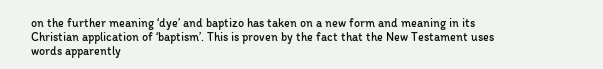on the further meaning ‘dye’ and baptizo has taken on a new form and meaning in its Christian application of ‘baptism’. This is proven by the fact that the New Testament uses words apparently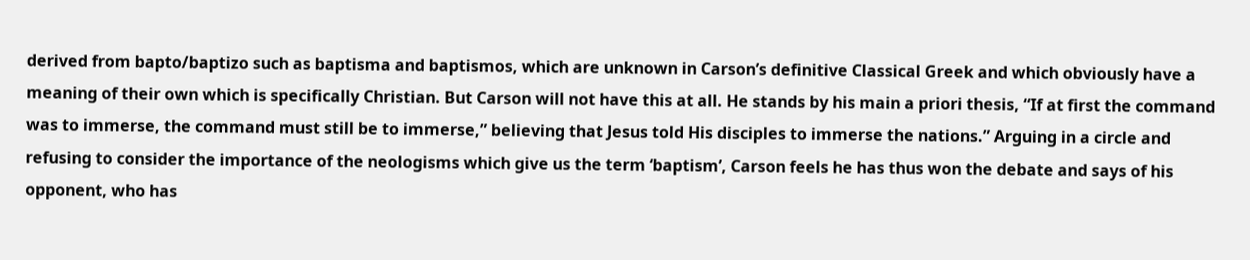derived from bapto/baptizo such as baptisma and baptismos, which are unknown in Carson’s definitive Classical Greek and which obviously have a meaning of their own which is specifically Christian. But Carson will not have this at all. He stands by his main a priori thesis, “If at first the command was to immerse, the command must still be to immerse,” believing that Jesus told His disciples to immerse the nations.” Arguing in a circle and refusing to consider the importance of the neologisms which give us the term ‘baptism’, Carson feels he has thus won the debate and says of his opponent, who has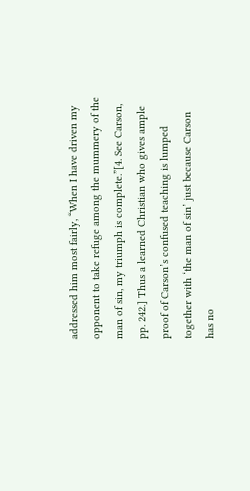addressed him most fairly, “When I have driven my opponent to take refuge among the mummery of the man of sin, my triumph is complete.”[4. See Carson, pp. 242.] Thus a learned Christian who gives ample proof of Carson’s confused teaching is lumped together with ‘the man of sin’ just because Carson has no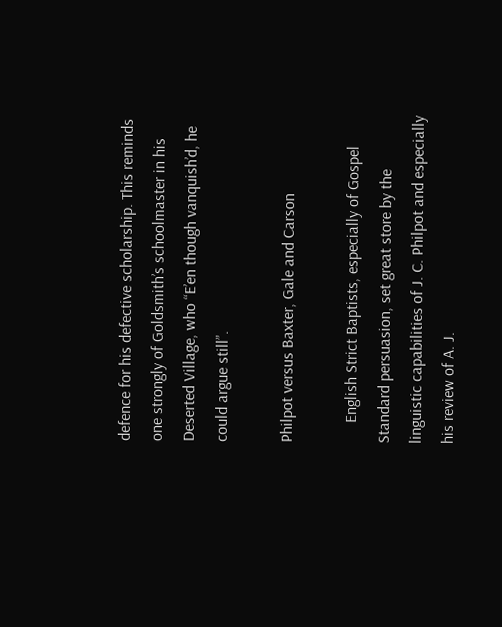defence for his defective scholarship. This reminds one strongly of Goldsmith’s schoolmaster in his Deserted Village, who “E’en though vanquish’d, he could argue still”.

Philpot versus Baxter, Gale and Carson

     English Strict Baptists, especially of Gospel Standard persuasion, set great store by the linguistic capabilities of J. C. Philpot and especially his review of A. J.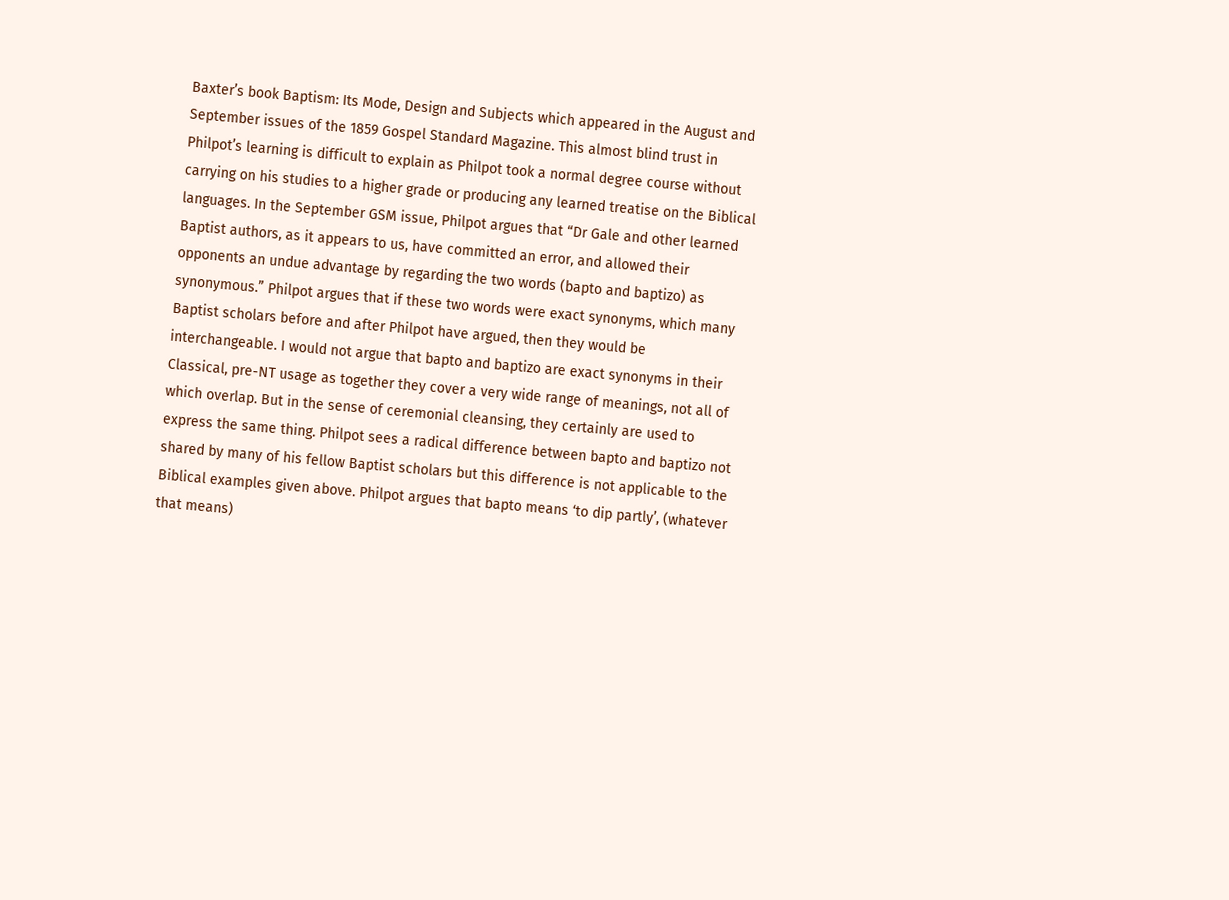Baxter’s book Baptism: Its Mode, Design and Subjects which appeared in the August and September issues of the 1859 Gospel Standard Magazine. This almost blind trust in Philpot’s learning is difficult to explain as Philpot took a normal degree course without carrying on his studies to a higher grade or producing any learned treatise on the Biblical languages. In the September GSM issue, Philpot argues that “Dr Gale and other learned Baptist authors, as it appears to us, have committed an error, and allowed their opponents an undue advantage by regarding the two words (bapto and baptizo) as synonymous.” Philpot argues that if these two words were exact synonyms, which many Baptist scholars before and after Philpot have argued, then they would be interchangeable. I would not argue that bapto and baptizo are exact synonyms in their Classical, pre-NT usage as together they cover a very wide range of meanings, not all of which overlap. But in the sense of ceremonial cleansing, they certainly are used to express the same thing. Philpot sees a radical difference between bapto and baptizo not shared by many of his fellow Baptist scholars but this difference is not applicable to the Biblical examples given above. Philpot argues that bapto means ‘to dip partly’, (whatever that means)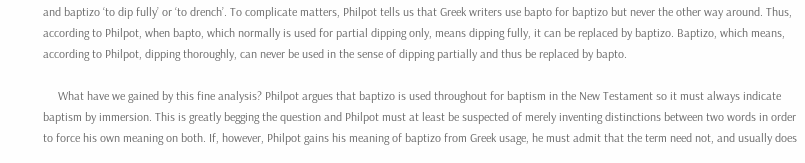and baptizo ‘to dip fully’ or ‘to drench’. To complicate matters, Philpot tells us that Greek writers use bapto for baptizo but never the other way around. Thus, according to Philpot, when bapto, which normally is used for partial dipping only, means dipping fully, it can be replaced by baptizo. Baptizo, which means, according to Philpot, dipping thoroughly, can never be used in the sense of dipping partially and thus be replaced by bapto.

     What have we gained by this fine analysis? Philpot argues that baptizo is used throughout for baptism in the New Testament so it must always indicate baptism by immersion. This is greatly begging the question and Philpot must at least be suspected of merely inventing distinctions between two words in order to force his own meaning on both. If, however, Philpot gains his meaning of baptizo from Greek usage, he must admit that the term need not, and usually does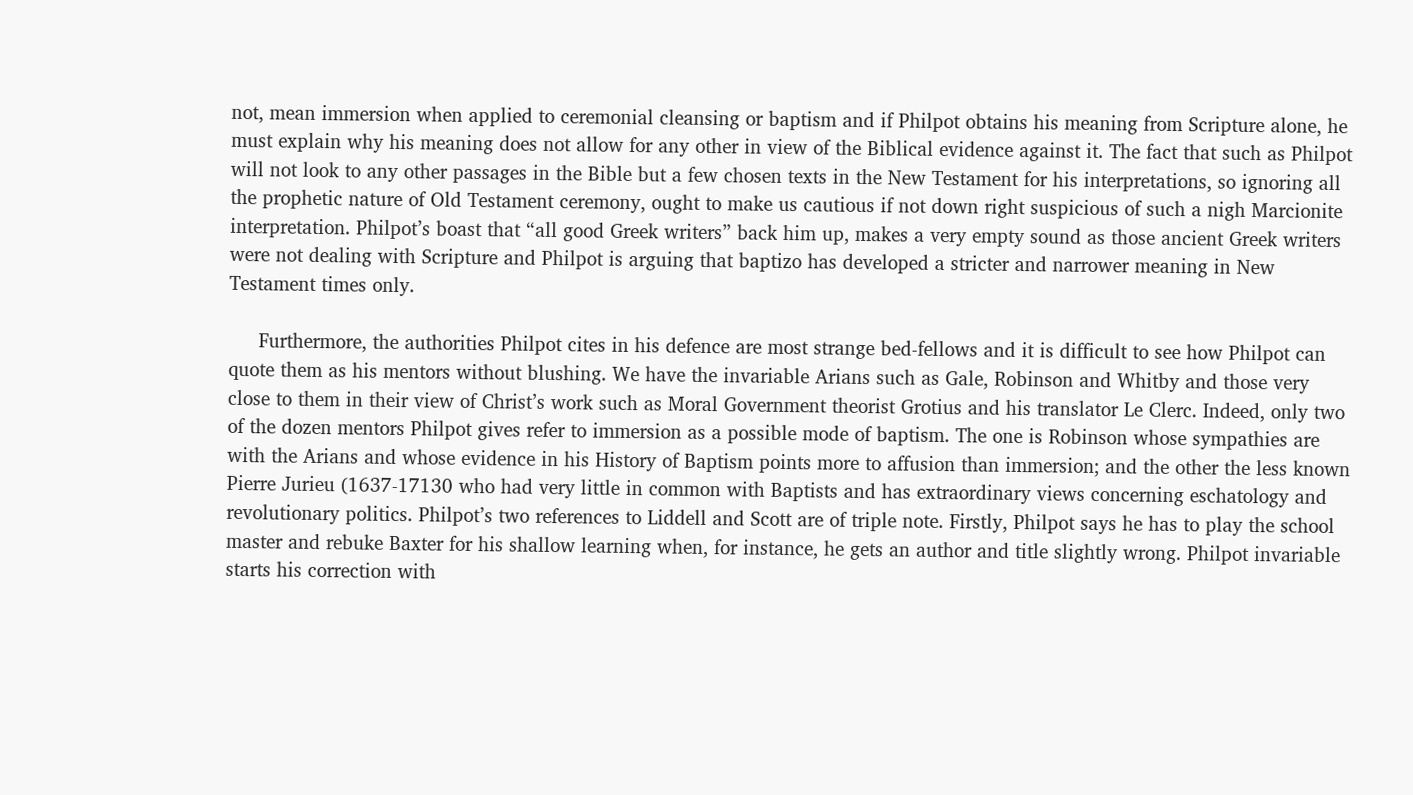not, mean immersion when applied to ceremonial cleansing or baptism and if Philpot obtains his meaning from Scripture alone, he must explain why his meaning does not allow for any other in view of the Biblical evidence against it. The fact that such as Philpot will not look to any other passages in the Bible but a few chosen texts in the New Testament for his interpretations, so ignoring all the prophetic nature of Old Testament ceremony, ought to make us cautious if not down right suspicious of such a nigh Marcionite interpretation. Philpot’s boast that “all good Greek writers” back him up, makes a very empty sound as those ancient Greek writers were not dealing with Scripture and Philpot is arguing that baptizo has developed a stricter and narrower meaning in New Testament times only.

     Furthermore, the authorities Philpot cites in his defence are most strange bed-fellows and it is difficult to see how Philpot can quote them as his mentors without blushing. We have the invariable Arians such as Gale, Robinson and Whitby and those very close to them in their view of Christ’s work such as Moral Government theorist Grotius and his translator Le Clerc. Indeed, only two of the dozen mentors Philpot gives refer to immersion as a possible mode of baptism. The one is Robinson whose sympathies are with the Arians and whose evidence in his History of Baptism points more to affusion than immersion; and the other the less known Pierre Jurieu (1637-17130 who had very little in common with Baptists and has extraordinary views concerning eschatology and revolutionary politics. Philpot’s two references to Liddell and Scott are of triple note. Firstly, Philpot says he has to play the school master and rebuke Baxter for his shallow learning when, for instance, he gets an author and title slightly wrong. Philpot invariable starts his correction with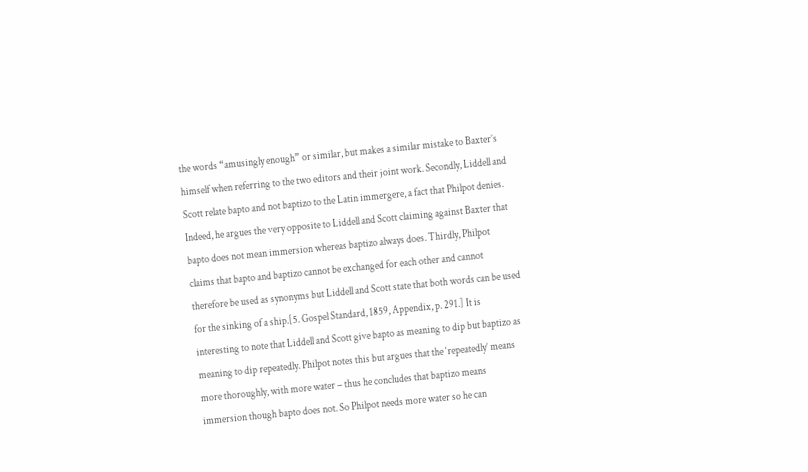the words “amusingly enough” or similar, but makes a similar mistake to Baxter’s himself when referring to the two editors and their joint work. Secondly, Liddell and Scott relate bapto and not baptizo to the Latin immergere, a fact that Philpot denies. Indeed, he argues the very opposite to Liddell and Scott claiming against Baxter that bapto does not mean immersion whereas baptizo always does. Thirdly, Philpot claims that bapto and baptizo cannot be exchanged for each other and cannot therefore be used as synonyms but Liddell and Scott state that both words can be used for the sinking of a ship.[5. Gospel Standard, 1859, Appendix, p. 291.] It is interesting to note that Liddell and Scott give bapto as meaning to dip but baptizo as meaning to dip repeatedly. Philpot notes this but argues that the ‘repeatedly’ means more thoroughly, with more water – thus he concludes that baptizo means immersion though bapto does not. So Philpot needs more water so he can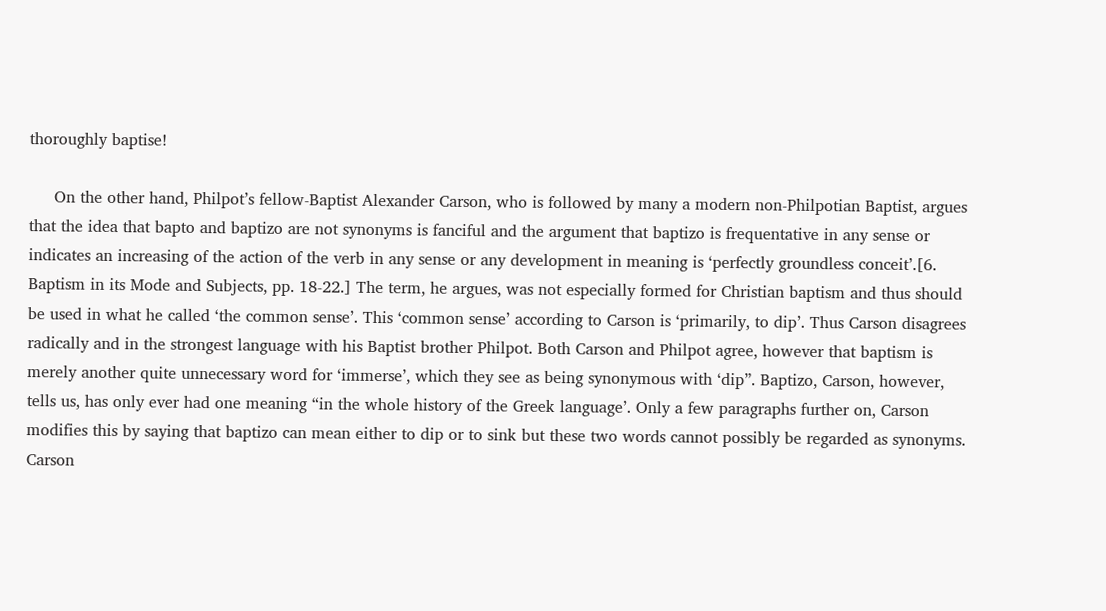thoroughly baptise!

     On the other hand, Philpot’s fellow-Baptist Alexander Carson, who is followed by many a modern non-Philpotian Baptist, argues that the idea that bapto and baptizo are not synonyms is fanciful and the argument that baptizo is frequentative in any sense or indicates an increasing of the action of the verb in any sense or any development in meaning is ‘perfectly groundless conceit’.[6. Baptism in its Mode and Subjects, pp. 18-22.] The term, he argues, was not especially formed for Christian baptism and thus should be used in what he called ‘the common sense’. This ‘common sense’ according to Carson is ‘primarily, to dip’. Thus Carson disagrees radically and in the strongest language with his Baptist brother Philpot. Both Carson and Philpot agree, however that baptism is merely another quite unnecessary word for ‘immerse’, which they see as being synonymous with ‘dip”. Baptizo, Carson, however, tells us, has only ever had one meaning “in the whole history of the Greek language’. Only a few paragraphs further on, Carson modifies this by saying that baptizo can mean either to dip or to sink but these two words cannot possibly be regarded as synonyms. Carson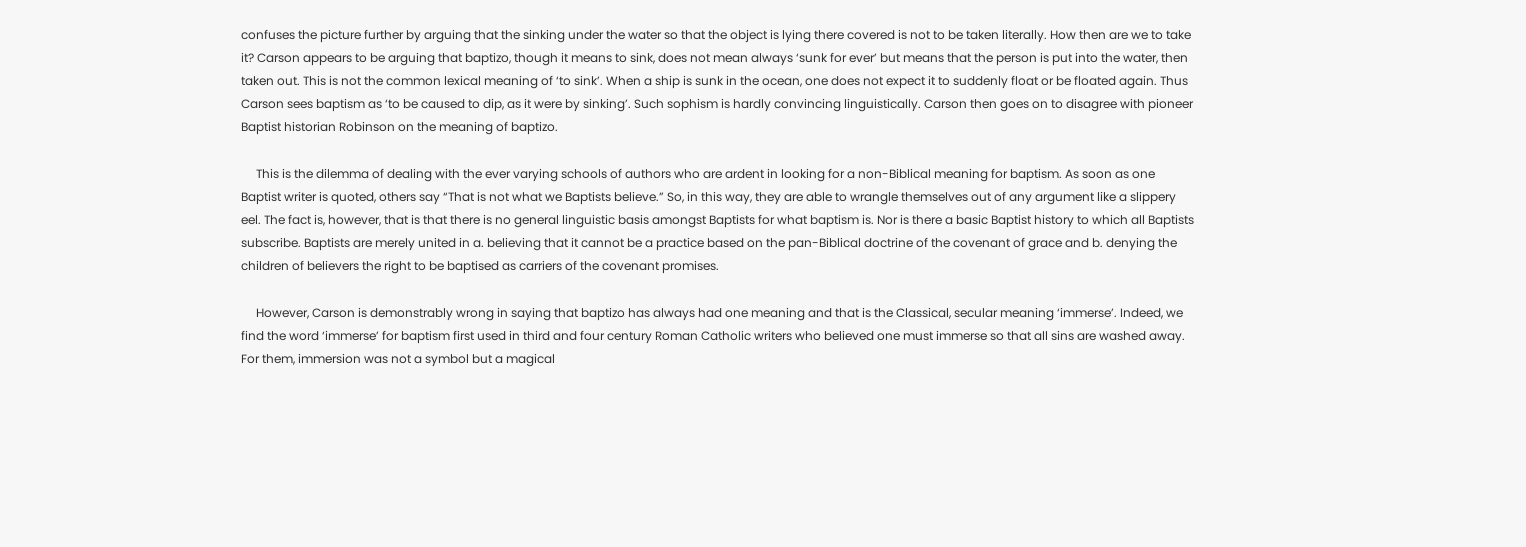confuses the picture further by arguing that the sinking under the water so that the object is lying there covered is not to be taken literally. How then are we to take it? Carson appears to be arguing that baptizo, though it means to sink, does not mean always ‘sunk for ever’ but means that the person is put into the water, then taken out. This is not the common lexical meaning of ‘to sink’. When a ship is sunk in the ocean, one does not expect it to suddenly float or be floated again. Thus Carson sees baptism as ‘to be caused to dip, as it were by sinking’. Such sophism is hardly convincing linguistically. Carson then goes on to disagree with pioneer Baptist historian Robinson on the meaning of baptizo.

     This is the dilemma of dealing with the ever varying schools of authors who are ardent in looking for a non-Biblical meaning for baptism. As soon as one Baptist writer is quoted, others say “That is not what we Baptists believe.” So, in this way, they are able to wrangle themselves out of any argument like a slippery eel. The fact is, however, that is that there is no general linguistic basis amongst Baptists for what baptism is. Nor is there a basic Baptist history to which all Baptists subscribe. Baptists are merely united in a. believing that it cannot be a practice based on the pan-Biblical doctrine of the covenant of grace and b. denying the children of believers the right to be baptised as carriers of the covenant promises.

     However, Carson is demonstrably wrong in saying that baptizo has always had one meaning and that is the Classical, secular meaning ‘immerse’. Indeed, we find the word ‘immerse’ for baptism first used in third and four century Roman Catholic writers who believed one must immerse so that all sins are washed away. For them, immersion was not a symbol but a magical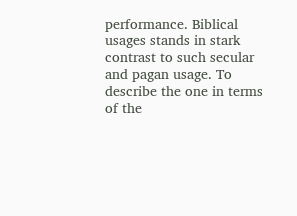performance. Biblical usages stands in stark contrast to such secular and pagan usage. To describe the one in terms of the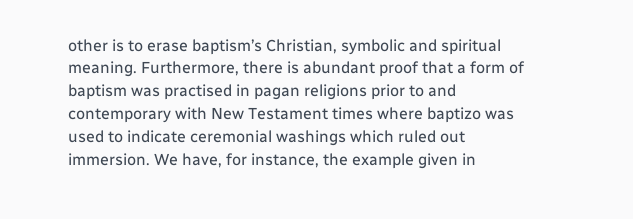other is to erase baptism’s Christian, symbolic and spiritual meaning. Furthermore, there is abundant proof that a form of baptism was practised in pagan religions prior to and contemporary with New Testament times where baptizo was used to indicate ceremonial washings which ruled out immersion. We have, for instance, the example given in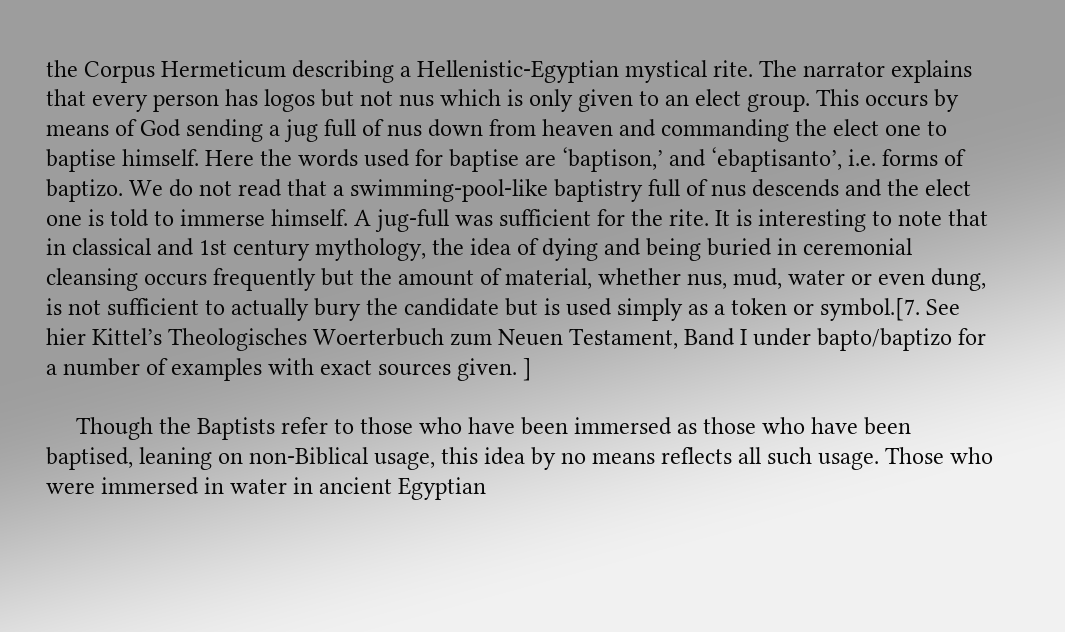the Corpus Hermeticum describing a Hellenistic-Egyptian mystical rite. The narrator explains that every person has logos but not nus which is only given to an elect group. This occurs by means of God sending a jug full of nus down from heaven and commanding the elect one to baptise himself. Here the words used for baptise are ‘baptison,’ and ‘ebaptisanto’, i.e. forms of baptizo. We do not read that a swimming-pool-like baptistry full of nus descends and the elect one is told to immerse himself. A jug-full was sufficient for the rite. It is interesting to note that in classical and 1st century mythology, the idea of dying and being buried in ceremonial cleansing occurs frequently but the amount of material, whether nus, mud, water or even dung, is not sufficient to actually bury the candidate but is used simply as a token or symbol.[7. See hier Kittel’s Theologisches Woerterbuch zum Neuen Testament, Band I under bapto/baptizo for a number of examples with exact sources given. ]

     Though the Baptists refer to those who have been immersed as those who have been baptised, leaning on non-Biblical usage, this idea by no means reflects all such usage. Those who were immersed in water in ancient Egyptian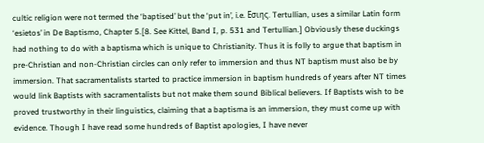cultic religion were not termed the ‘baptised’ but the ‘put in’, i.e. Εσιης. Tertullian, uses a similar Latin form ‘esietos’ in De Baptismo, Chapter 5.[8. See Kittel, Band I, p. 531 and Tertullian.] Obviously these duckings had nothing to do with a baptisma which is unique to Christianity. Thus it is folly to argue that baptism in pre-Christian and non-Christian circles can only refer to immersion and thus NT baptism must also be by immersion. That sacramentalists started to practice immersion in baptism hundreds of years after NT times would link Baptists with sacramentalists but not make them sound Biblical believers. If Baptists wish to be proved trustworthy in their linguistics, claiming that a baptisma is an immersion, they must come up with evidence. Though I have read some hundreds of Baptist apologies, I have never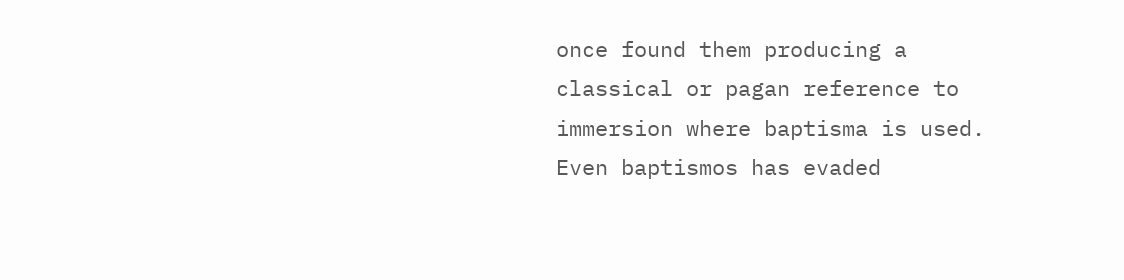once found them producing a classical or pagan reference to immersion where baptisma is used. Even baptismos has evaded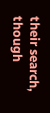their search, though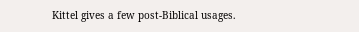Kittel gives a few post-Biblical usages.